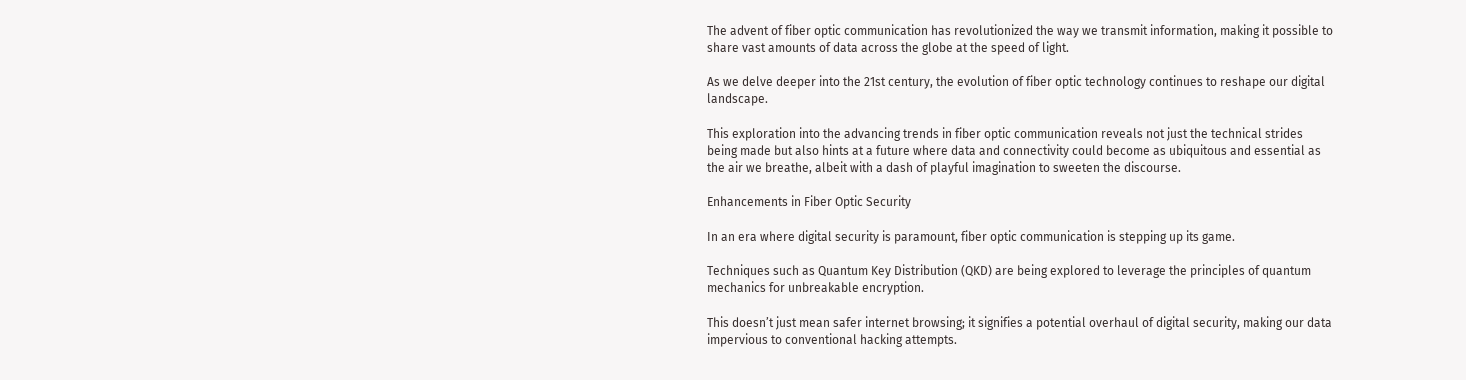The advent of fiber optic communication has revolutionized the way we transmit information, making it possible to share vast amounts of data across the globe at the speed of light.

As we delve deeper into the 21st century, the evolution of fiber optic technology continues to reshape our digital landscape.

This exploration into the advancing trends in fiber optic communication reveals not just the technical strides being made but also hints at a future where data and connectivity could become as ubiquitous and essential as the air we breathe, albeit with a dash of playful imagination to sweeten the discourse.

Enhancements in Fiber Optic Security

In an era where digital security is paramount, fiber optic communication is stepping up its game.

Techniques such as Quantum Key Distribution (QKD) are being explored to leverage the principles of quantum mechanics for unbreakable encryption.

This doesn’t just mean safer internet browsing; it signifies a potential overhaul of digital security, making our data impervious to conventional hacking attempts.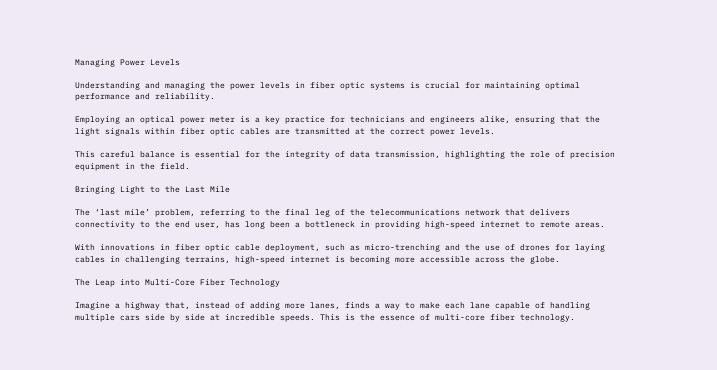Managing Power Levels

Understanding and managing the power levels in fiber optic systems is crucial for maintaining optimal performance and reliability.

Employing an optical power meter is a key practice for technicians and engineers alike, ensuring that the light signals within fiber optic cables are transmitted at the correct power levels.

This careful balance is essential for the integrity of data transmission, highlighting the role of precision equipment in the field.

Bringing Light to the Last Mile

The ‘last mile’ problem, referring to the final leg of the telecommunications network that delivers connectivity to the end user, has long been a bottleneck in providing high-speed internet to remote areas.

With innovations in fiber optic cable deployment, such as micro-trenching and the use of drones for laying cables in challenging terrains, high-speed internet is becoming more accessible across the globe.

The Leap into Multi-Core Fiber Technology

Imagine a highway that, instead of adding more lanes, finds a way to make each lane capable of handling multiple cars side by side at incredible speeds. This is the essence of multi-core fiber technology.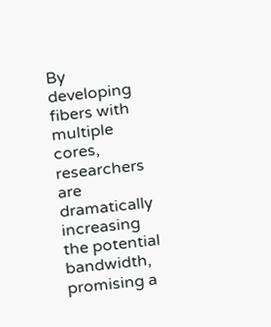By developing fibers with multiple cores, researchers are dramatically increasing the potential bandwidth, promising a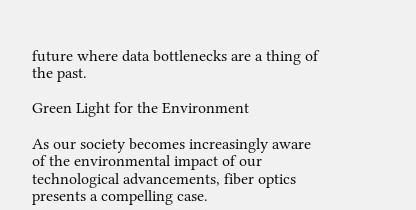future where data bottlenecks are a thing of the past.

Green Light for the Environment

As our society becomes increasingly aware of the environmental impact of our technological advancements, fiber optics presents a compelling case.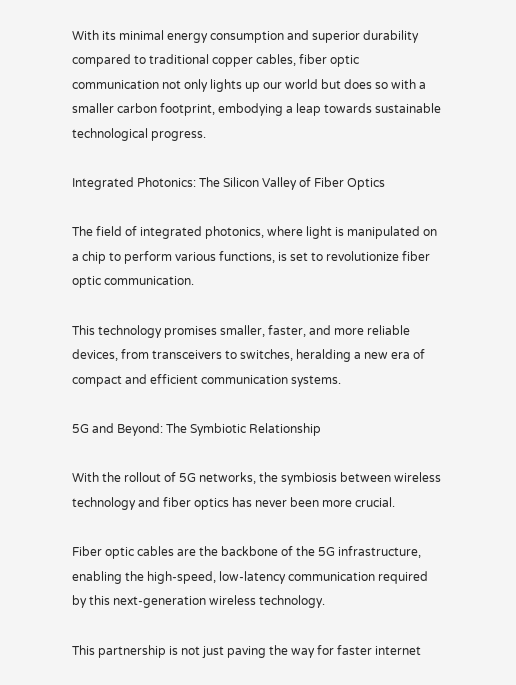With its minimal energy consumption and superior durability compared to traditional copper cables, fiber optic communication not only lights up our world but does so with a smaller carbon footprint, embodying a leap towards sustainable technological progress.

Integrated Photonics: The Silicon Valley of Fiber Optics

The field of integrated photonics, where light is manipulated on a chip to perform various functions, is set to revolutionize fiber optic communication.

This technology promises smaller, faster, and more reliable devices, from transceivers to switches, heralding a new era of compact and efficient communication systems.

5G and Beyond: The Symbiotic Relationship

With the rollout of 5G networks, the symbiosis between wireless technology and fiber optics has never been more crucial.

Fiber optic cables are the backbone of the 5G infrastructure, enabling the high-speed, low-latency communication required by this next-generation wireless technology.

This partnership is not just paving the way for faster internet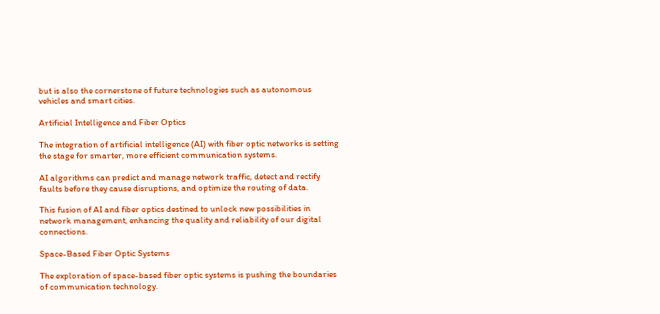but is also the cornerstone of future technologies such as autonomous vehicles and smart cities.

Artificial Intelligence and Fiber Optics

The integration of artificial intelligence (AI) with fiber optic networks is setting the stage for smarter, more efficient communication systems.

AI algorithms can predict and manage network traffic, detect and rectify faults before they cause disruptions, and optimize the routing of data.

This fusion of AI and fiber optics destined to unlock new possibilities in network management, enhancing the quality and reliability of our digital connections.

Space-Based Fiber Optic Systems

The exploration of space-based fiber optic systems is pushing the boundaries of communication technology.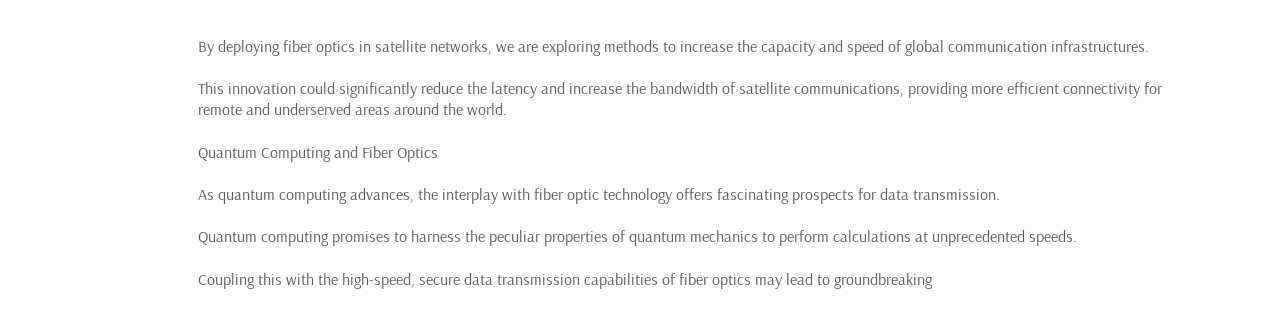By deploying fiber optics in satellite networks, we are exploring methods to increase the capacity and speed of global communication infrastructures.

This innovation could significantly reduce the latency and increase the bandwidth of satellite communications, providing more efficient connectivity for remote and underserved areas around the world.

Quantum Computing and Fiber Optics

As quantum computing advances, the interplay with fiber optic technology offers fascinating prospects for data transmission.

Quantum computing promises to harness the peculiar properties of quantum mechanics to perform calculations at unprecedented speeds.

Coupling this with the high-speed, secure data transmission capabilities of fiber optics may lead to groundbreaking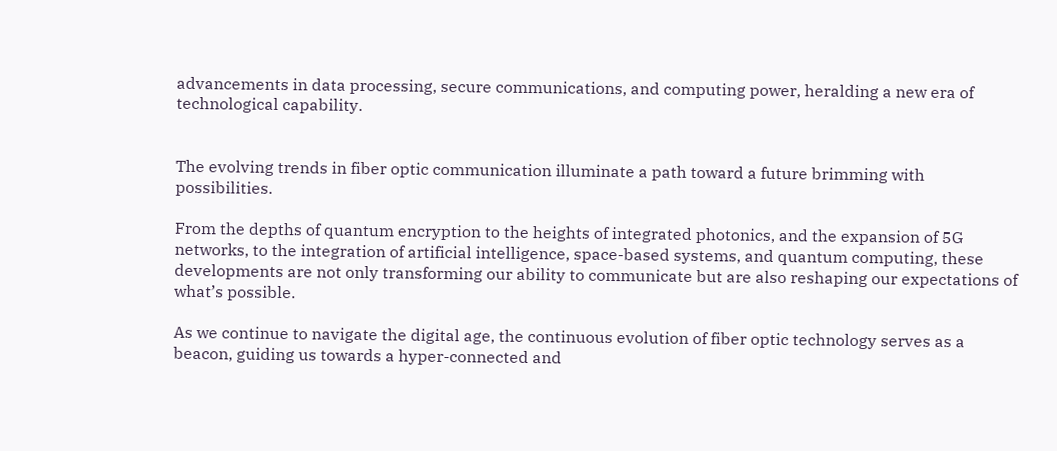advancements in data processing, secure communications, and computing power, heralding a new era of technological capability.


The evolving trends in fiber optic communication illuminate a path toward a future brimming with possibilities.

From the depths of quantum encryption to the heights of integrated photonics, and the expansion of 5G networks, to the integration of artificial intelligence, space-based systems, and quantum computing, these developments are not only transforming our ability to communicate but are also reshaping our expectations of what’s possible.

As we continue to navigate the digital age, the continuous evolution of fiber optic technology serves as a beacon, guiding us towards a hyper-connected and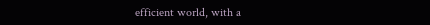efficient world, with a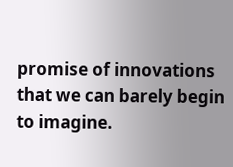promise of innovations that we can barely begin to imagine.